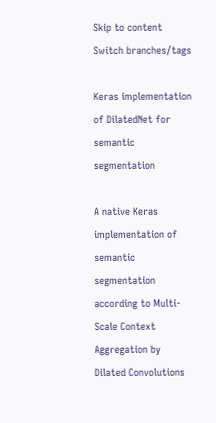Skip to content
Switch branches/tags

Keras implementation of DilatedNet for semantic segmentation

A native Keras implementation of semantic segmentation according to Multi-Scale Context Aggregation by Dilated Convolutions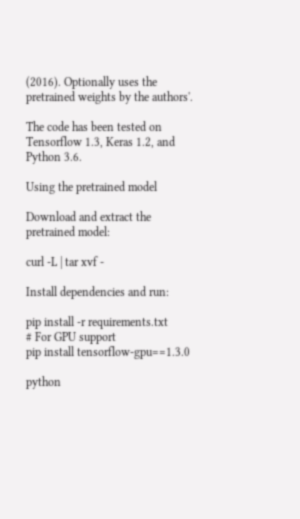(2016). Optionally uses the pretrained weights by the authors'.

The code has been tested on Tensorflow 1.3, Keras 1.2, and Python 3.6.

Using the pretrained model

Download and extract the pretrained model:

curl -L | tar xvf -

Install dependencies and run:

pip install -r requirements.txt
# For GPU support
pip install tensorflow-gpu==1.3.0

python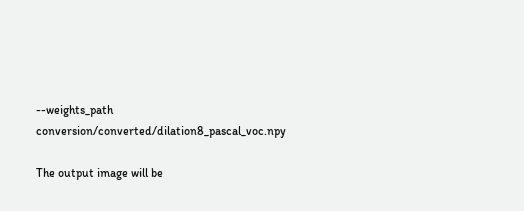--weights_path conversion/converted/dilation8_pascal_voc.npy

The output image will be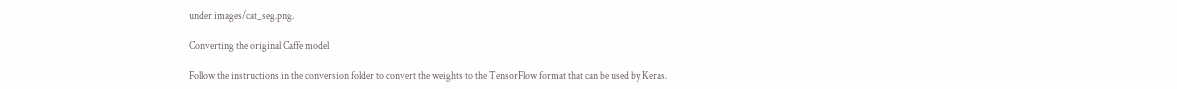under images/cat_seg.png.

Converting the original Caffe model

Follow the instructions in the conversion folder to convert the weights to the TensorFlow format that can be used by Keras.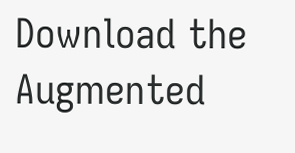Download the Augmented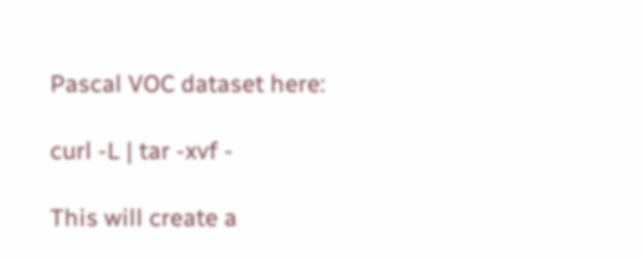Pascal VOC dataset here:

curl -L | tar -xvf -

This will create a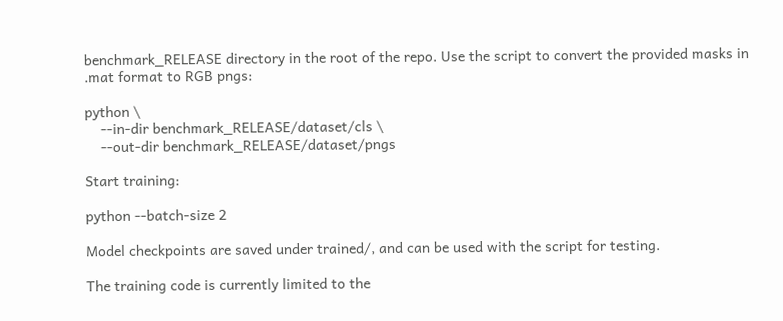benchmark_RELEASE directory in the root of the repo. Use the script to convert the provided masks in .mat format to RGB pngs:

python \
    --in-dir benchmark_RELEASE/dataset/cls \
    --out-dir benchmark_RELEASE/dataset/pngs

Start training:

python --batch-size 2

Model checkpoints are saved under trained/, and can be used with the script for testing.

The training code is currently limited to the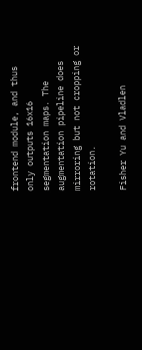frontend module, and thus only outputs 16x16 segmentation maps. The augmentation pipeline does mirroring but not cropping or rotation.

Fisher Yu and Vladlen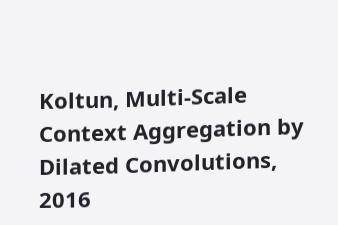Koltun, Multi-Scale Context Aggregation by Dilated Convolutions, 2016